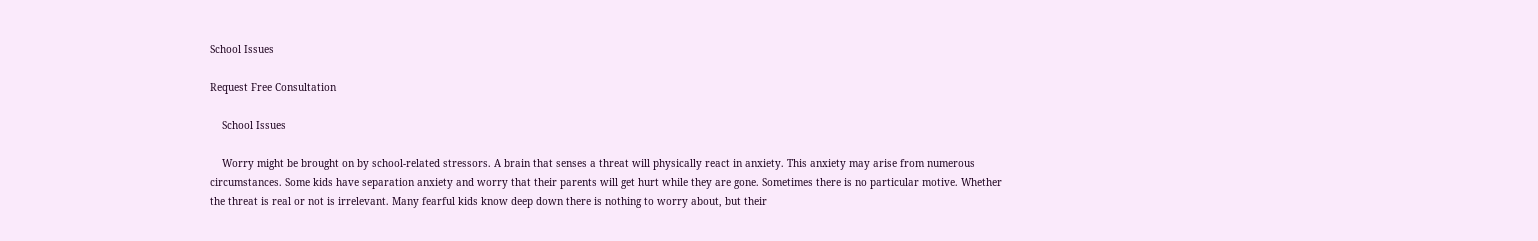School Issues

Request Free Consultation

    School Issues

    Worry might be brought on by school-related stressors. A brain that senses a threat will physically react in anxiety. This anxiety may arise from numerous circumstances. Some kids have separation anxiety and worry that their parents will get hurt while they are gone. Sometimes there is no particular motive. Whether the threat is real or not is irrelevant. Many fearful kids know deep down there is nothing to worry about, but their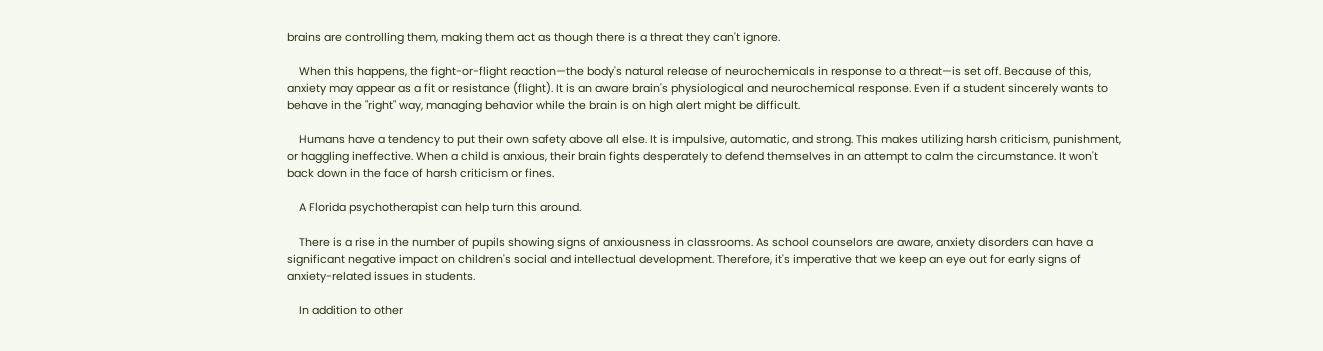brains are controlling them, making them act as though there is a threat they can't ignore.

    When this happens, the fight-or-flight reaction—the body's natural release of neurochemicals in response to a threat—is set off. Because of this, anxiety may appear as a fit or resistance (flight). It is an aware brain's physiological and neurochemical response. Even if a student sincerely wants to behave in the "right" way, managing behavior while the brain is on high alert might be difficult.

    Humans have a tendency to put their own safety above all else. It is impulsive, automatic, and strong. This makes utilizing harsh criticism, punishment, or haggling ineffective. When a child is anxious, their brain fights desperately to defend themselves in an attempt to calm the circumstance. It won't back down in the face of harsh criticism or fines.

    A Florida psychotherapist can help turn this around.

    There is a rise in the number of pupils showing signs of anxiousness in classrooms. As school counselors are aware, anxiety disorders can have a significant negative impact on children's social and intellectual development. Therefore, it's imperative that we keep an eye out for early signs of anxiety-related issues in students.

    In addition to other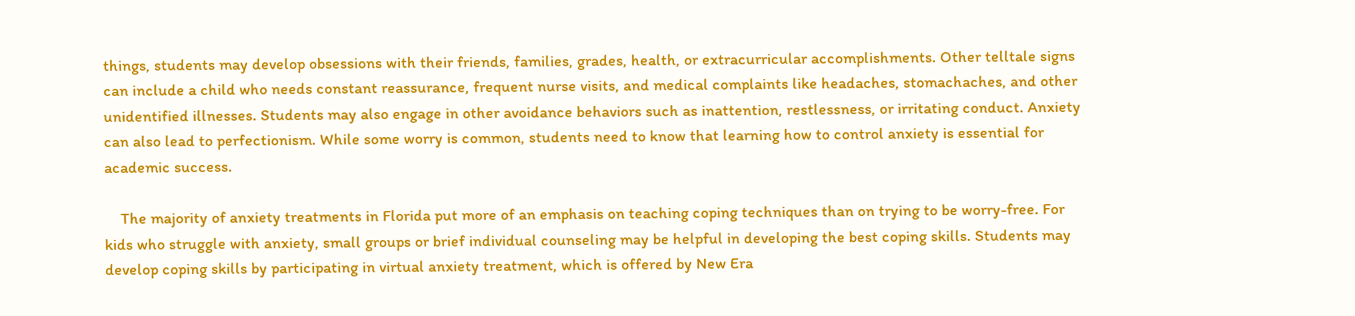things, students may develop obsessions with their friends, families, grades, health, or extracurricular accomplishments. Other telltale signs can include a child who needs constant reassurance, frequent nurse visits, and medical complaints like headaches, stomachaches, and other unidentified illnesses. Students may also engage in other avoidance behaviors such as inattention, restlessness, or irritating conduct. Anxiety can also lead to perfectionism. While some worry is common, students need to know that learning how to control anxiety is essential for academic success.

    The majority of anxiety treatments in Florida put more of an emphasis on teaching coping techniques than on trying to be worry-free. For kids who struggle with anxiety, small groups or brief individual counseling may be helpful in developing the best coping skills. Students may develop coping skills by participating in virtual anxiety treatment, which is offered by New Era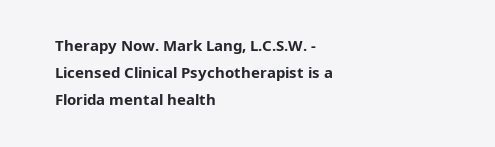Therapy Now. Mark Lang, L.C.S.W. - Licensed Clinical Psychotherapist is a Florida mental health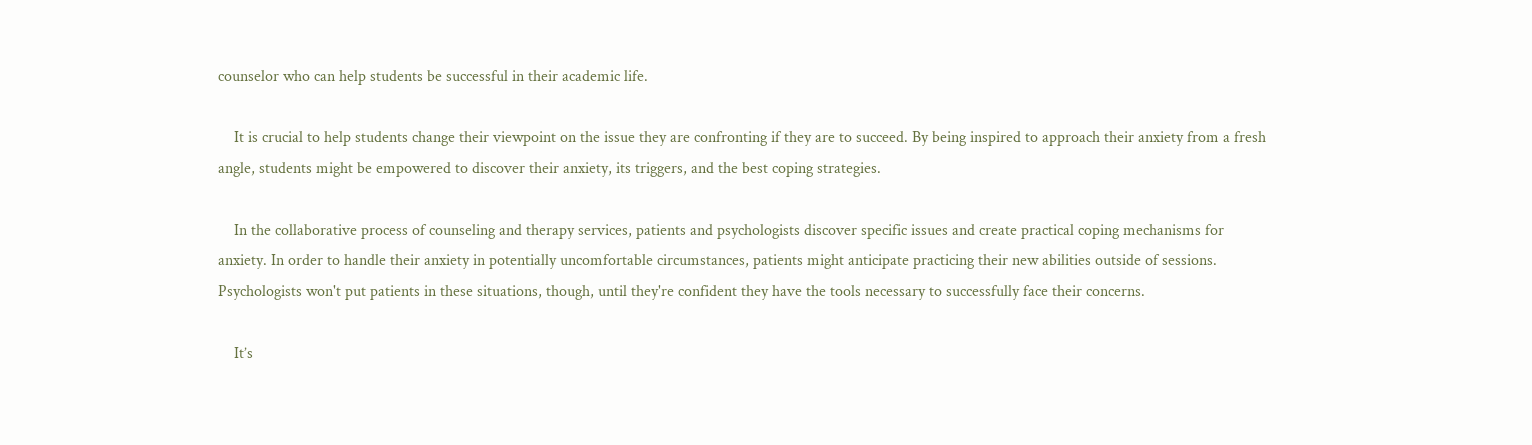counselor who can help students be successful in their academic life.

    It is crucial to help students change their viewpoint on the issue they are confronting if they are to succeed. By being inspired to approach their anxiety from a fresh angle, students might be empowered to discover their anxiety, its triggers, and the best coping strategies.

    In the collaborative process of counseling and therapy services, patients and psychologists discover specific issues and create practical coping mechanisms for anxiety. In order to handle their anxiety in potentially uncomfortable circumstances, patients might anticipate practicing their new abilities outside of sessions. Psychologists won't put patients in these situations, though, until they're confident they have the tools necessary to successfully face their concerns.

    It’s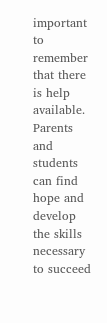important to remember that there is help available. Parents and students can find hope and develop the skills necessary to succeed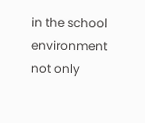in the school environment not only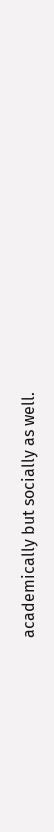academically but socially as well.